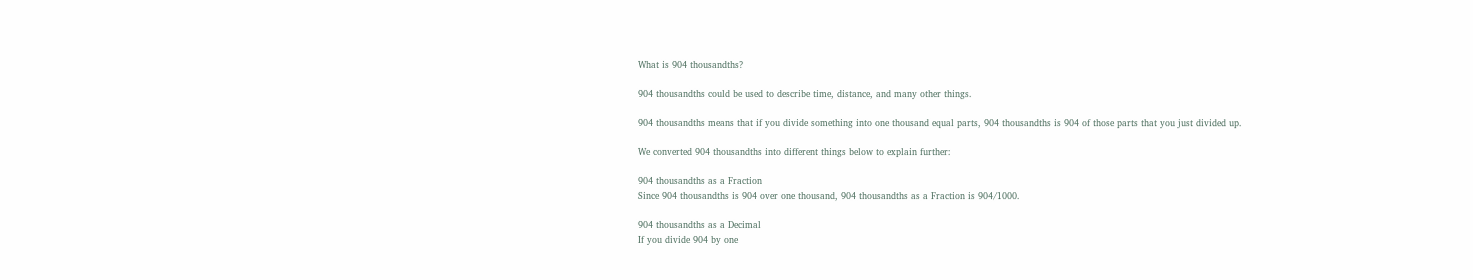What is 904 thousandths?

904 thousandths could be used to describe time, distance, and many other things.

904 thousandths means that if you divide something into one thousand equal parts, 904 thousandths is 904 of those parts that you just divided up.

We converted 904 thousandths into different things below to explain further:

904 thousandths as a Fraction
Since 904 thousandths is 904 over one thousand, 904 thousandths as a Fraction is 904/1000.

904 thousandths as a Decimal
If you divide 904 by one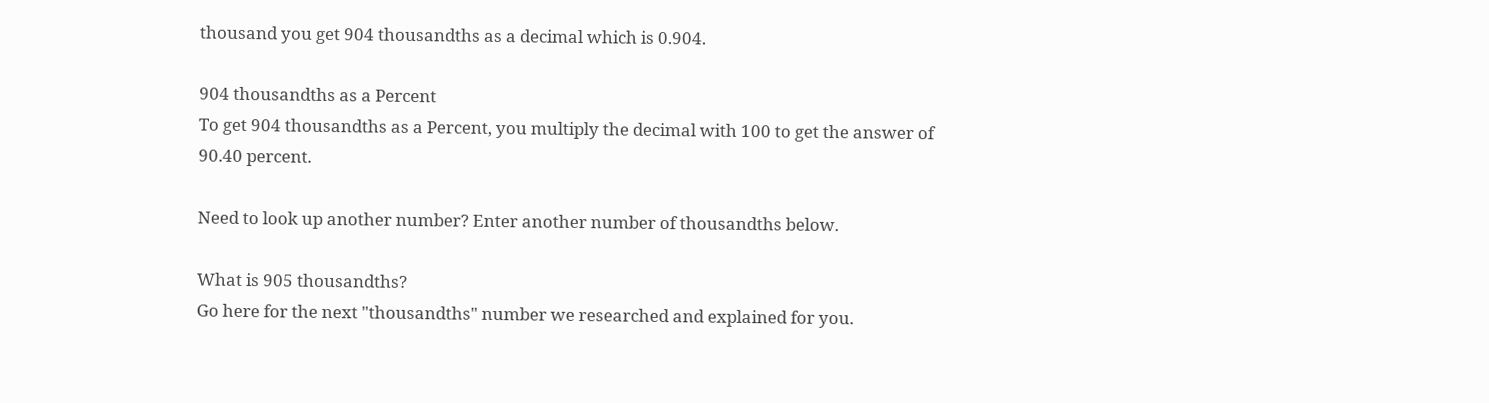thousand you get 904 thousandths as a decimal which is 0.904.

904 thousandths as a Percent
To get 904 thousandths as a Percent, you multiply the decimal with 100 to get the answer of 90.40 percent.

Need to look up another number? Enter another number of thousandths below.

What is 905 thousandths?
Go here for the next "thousandths" number we researched and explained for you.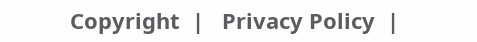Copyright  |   Privacy Policy  |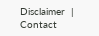Disclaimer  |   Contact